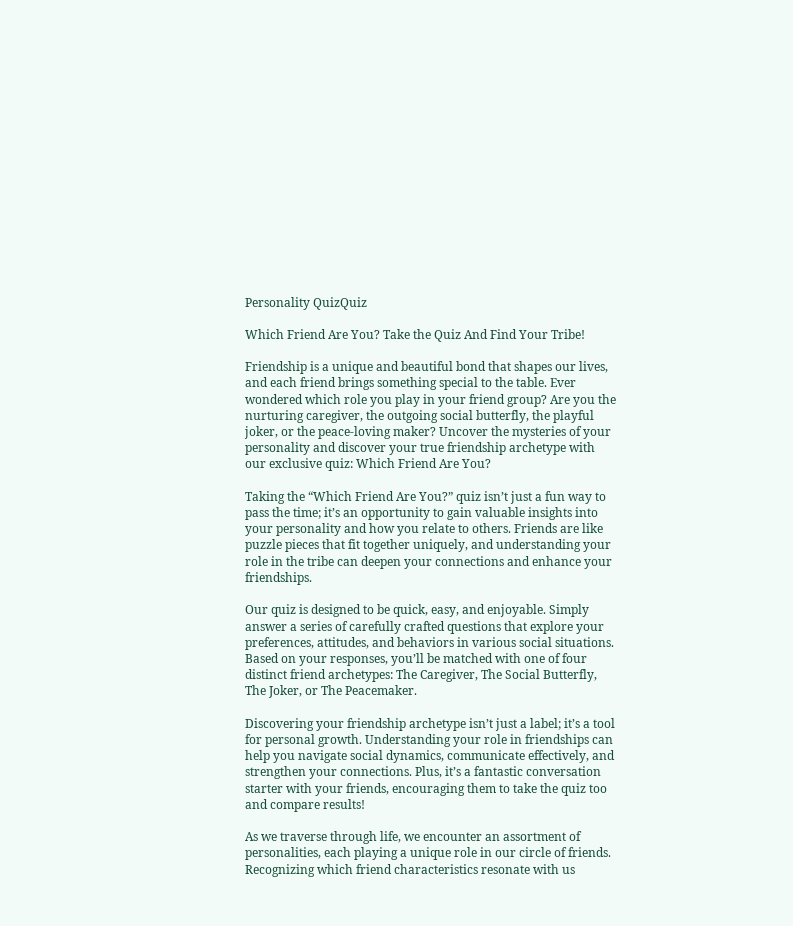Personality QuizQuiz

Which Friend Are You? Take the Quiz And Find Your Tribe!

Friendship is a unique and beautiful bond that shapes our lives, and each friend brings something special to the table. Ever wondered which role you play in your friend group? Are you the nurturing caregiver, the outgoing social butterfly, the playful joker, or the peace-loving maker? Uncover the mysteries of your personality and discover your true friendship archetype with our exclusive quiz: Which Friend Are You?

Taking the “Which Friend Are You?” quiz isn’t just a fun way to pass the time; it’s an opportunity to gain valuable insights into your personality and how you relate to others. Friends are like puzzle pieces that fit together uniquely, and understanding your role in the tribe can deepen your connections and enhance your friendships.

Our quiz is designed to be quick, easy, and enjoyable. Simply answer a series of carefully crafted questions that explore your preferences, attitudes, and behaviors in various social situations. Based on your responses, you’ll be matched with one of four distinct friend archetypes: The Caregiver, The Social Butterfly, The Joker, or The Peacemaker.

Discovering your friendship archetype isn’t just a label; it’s a tool for personal growth. Understanding your role in friendships can help you navigate social dynamics, communicate effectively, and strengthen your connections. Plus, it’s a fantastic conversation starter with your friends, encouraging them to take the quiz too and compare results!

As we traverse through life, we encounter an assortment of personalities, each playing a unique role in our circle of friends. Recognizing which friend characteristics resonate with us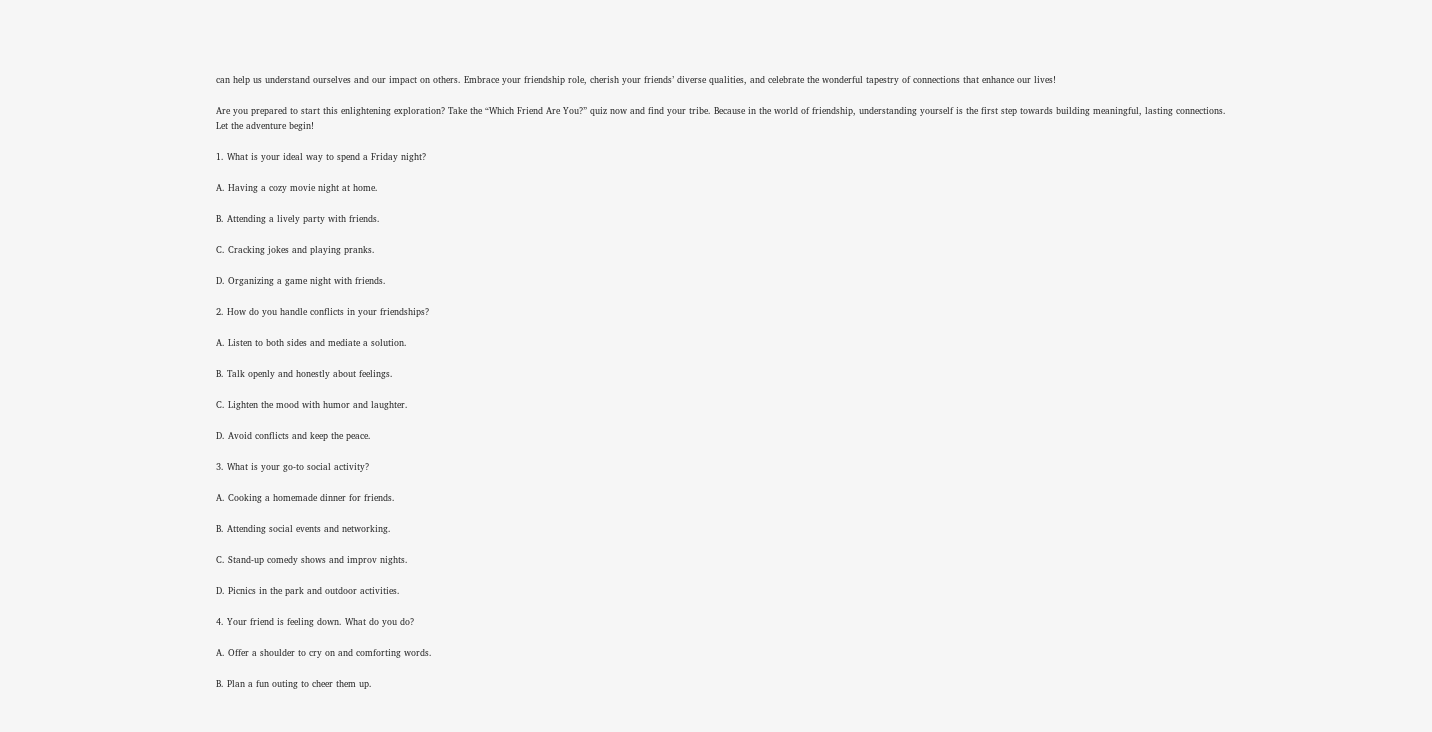can help us understand ourselves and our impact on others. Embrace your friendship role, cherish your friends’ diverse qualities, and celebrate the wonderful tapestry of connections that enhance our lives!

Are you prepared to start this enlightening exploration? Take the “Which Friend Are You?” quiz now and find your tribe. Because in the world of friendship, understanding yourself is the first step towards building meaningful, lasting connections. Let the adventure begin!

1. What is your ideal way to spend a Friday night?

A. Having a cozy movie night at home.

B. Attending a lively party with friends.

C. Cracking jokes and playing pranks.

D. Organizing a game night with friends.

2. How do you handle conflicts in your friendships?

A. Listen to both sides and mediate a solution.

B. Talk openly and honestly about feelings.

C. Lighten the mood with humor and laughter.

D. Avoid conflicts and keep the peace.

3. What is your go-to social activity?

A. Cooking a homemade dinner for friends.

B. Attending social events and networking.

C. Stand-up comedy shows and improv nights.

D. Picnics in the park and outdoor activities.

4. Your friend is feeling down. What do you do?

A. Offer a shoulder to cry on and comforting words.

B. Plan a fun outing to cheer them up.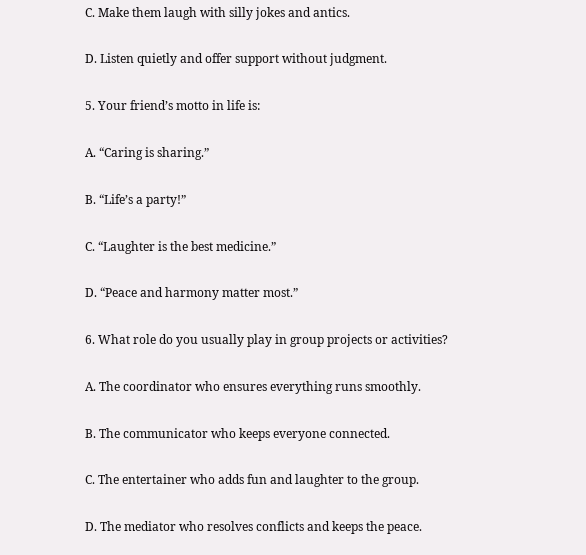C. Make them laugh with silly jokes and antics.

D. Listen quietly and offer support without judgment.

5. Your friend’s motto in life is:

A. “Caring is sharing.”

B. “Life’s a party!”

C. “Laughter is the best medicine.”

D. “Peace and harmony matter most.”

6. What role do you usually play in group projects or activities?

A. The coordinator who ensures everything runs smoothly.

B. The communicator who keeps everyone connected.

C. The entertainer who adds fun and laughter to the group.

D. The mediator who resolves conflicts and keeps the peace.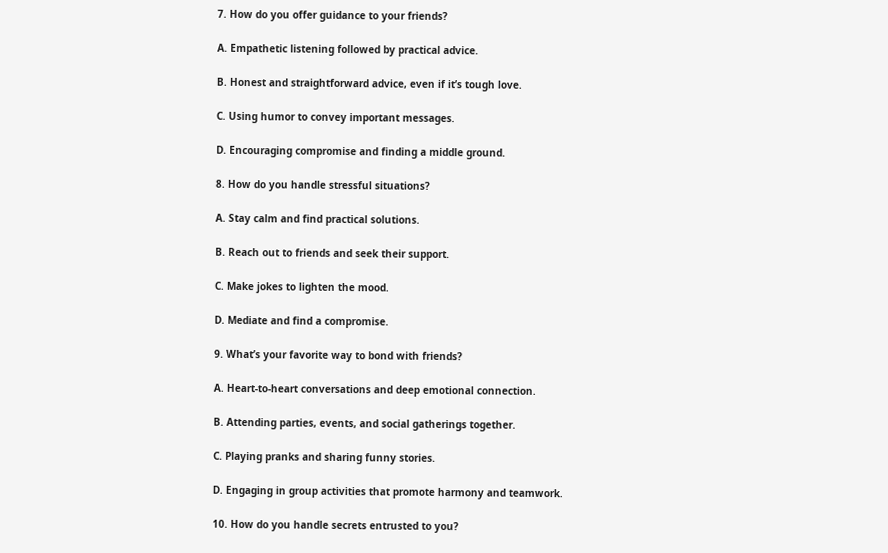7. How do you offer guidance to your friends?

A. Empathetic listening followed by practical advice.

B. Honest and straightforward advice, even if it’s tough love.

C. Using humor to convey important messages.

D. Encouraging compromise and finding a middle ground.

8. How do you handle stressful situations?

A. Stay calm and find practical solutions.

B. Reach out to friends and seek their support.

C. Make jokes to lighten the mood.

D. Mediate and find a compromise.

9. What’s your favorite way to bond with friends?

A. Heart-to-heart conversations and deep emotional connection.

B. Attending parties, events, and social gatherings together.

C. Playing pranks and sharing funny stories.

D. Engaging in group activities that promote harmony and teamwork.

10. How do you handle secrets entrusted to you?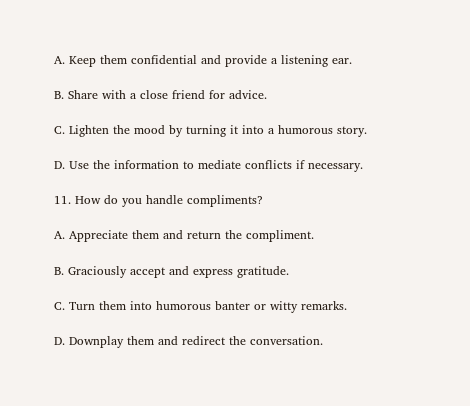A. Keep them confidential and provide a listening ear.

B. Share with a close friend for advice.

C. Lighten the mood by turning it into a humorous story.

D. Use the information to mediate conflicts if necessary.

11. How do you handle compliments?

A. Appreciate them and return the compliment.

B. Graciously accept and express gratitude.

C. Turn them into humorous banter or witty remarks.

D. Downplay them and redirect the conversation.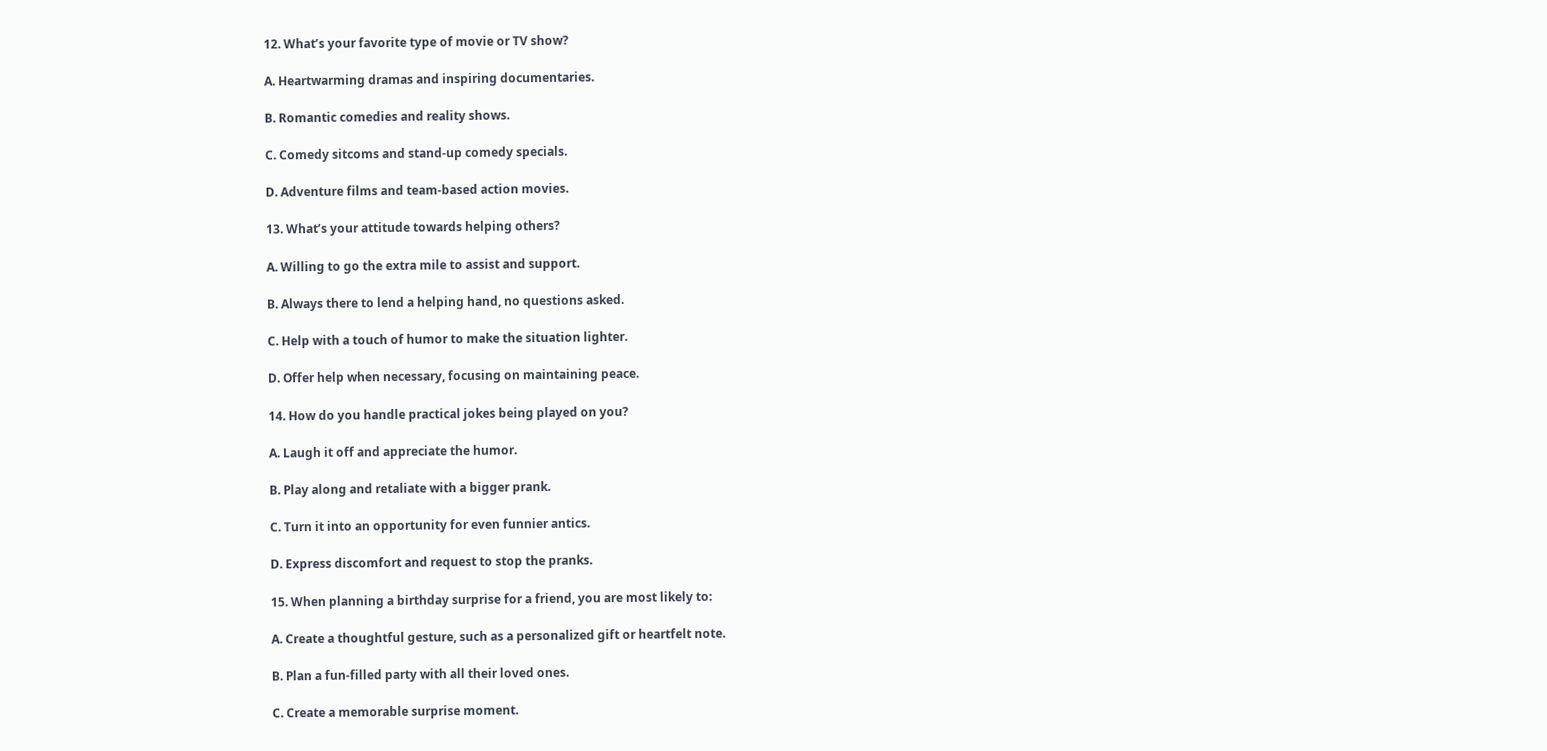12. What’s your favorite type of movie or TV show?

A. Heartwarming dramas and inspiring documentaries.

B. Romantic comedies and reality shows.

C. Comedy sitcoms and stand-up comedy specials.

D. Adventure films and team-based action movies.

13. What’s your attitude towards helping others?

A. Willing to go the extra mile to assist and support.

B. Always there to lend a helping hand, no questions asked.

C. Help with a touch of humor to make the situation lighter.

D. Offer help when necessary, focusing on maintaining peace.

14. How do you handle practical jokes being played on you?

A. Laugh it off and appreciate the humor.

B. Play along and retaliate with a bigger prank.

C. Turn it into an opportunity for even funnier antics.

D. Express discomfort and request to stop the pranks.

15. When planning a birthday surprise for a friend, you are most likely to:

A. Create a thoughtful gesture, such as a personalized gift or heartfelt note.

B. Plan a fun-filled party with all their loved ones.

C. Create a memorable surprise moment.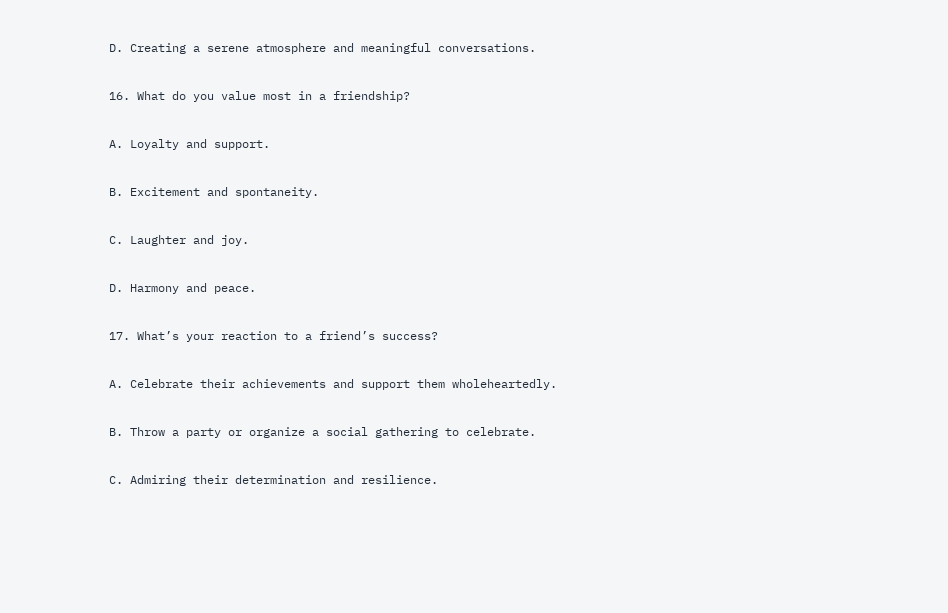D. Creating a serene atmosphere and meaningful conversations.

16. What do you value most in a friendship?

A. Loyalty and support.

B. Excitement and spontaneity.

C. Laughter and joy.

D. Harmony and peace.

17. What’s your reaction to a friend’s success?

A. Celebrate their achievements and support them wholeheartedly.

B. Throw a party or organize a social gathering to celebrate.

C. Admiring their determination and resilience.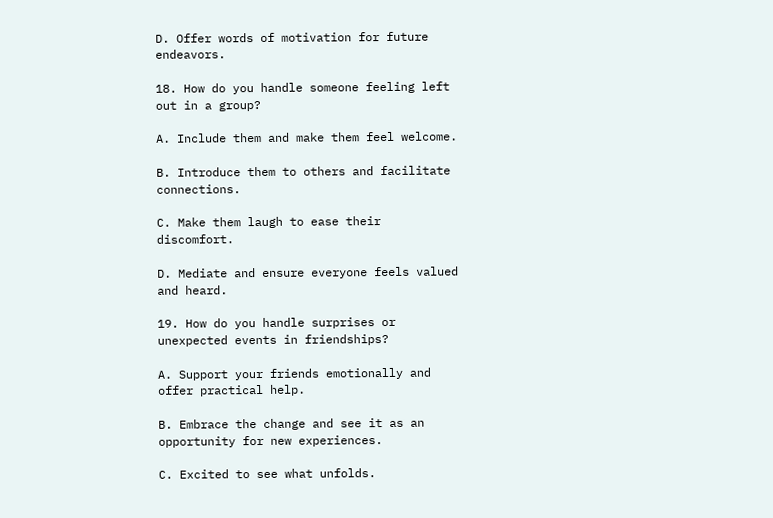D. Offer words of motivation for future endeavors.

18. How do you handle someone feeling left out in a group?

A. Include them and make them feel welcome.

B. Introduce them to others and facilitate connections.

C. Make them laugh to ease their discomfort.

D. Mediate and ensure everyone feels valued and heard.

19. How do you handle surprises or unexpected events in friendships?

A. Support your friends emotionally and offer practical help.

B. Embrace the change and see it as an opportunity for new experiences.

C. Excited to see what unfolds.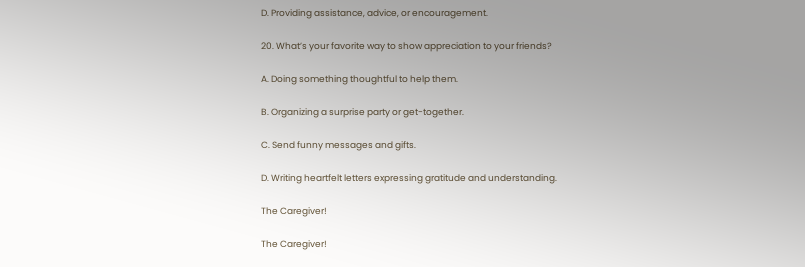D. Providing assistance, advice, or encouragement.

20. What’s your favorite way to show appreciation to your friends?

A. Doing something thoughtful to help them.

B. Organizing a surprise party or get-together.

C. Send funny messages and gifts.

D. Writing heartfelt letters expressing gratitude and understanding.

The Caregiver!

The Caregiver!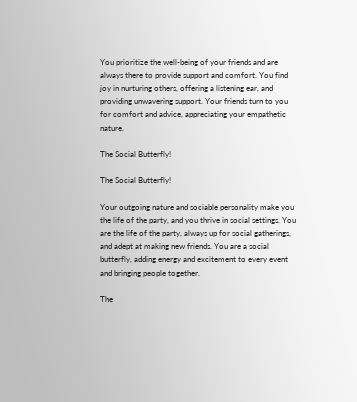You prioritize the well-being of your friends and are always there to provide support and comfort. You find joy in nurturing others, offering a listening ear, and providing unwavering support. Your friends turn to you for comfort and advice, appreciating your empathetic nature.

The Social Butterfly!

The Social Butterfly!

Your outgoing nature and sociable personality make you the life of the party, and you thrive in social settings. You are the life of the party, always up for social gatherings, and adept at making new friends. You are a social butterfly, adding energy and excitement to every event and bringing people together.

The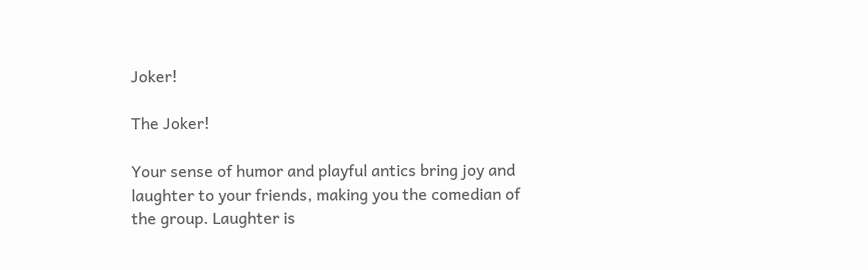Joker!

The Joker!

Your sense of humor and playful antics bring joy and laughter to your friends, making you the comedian of the group. Laughter is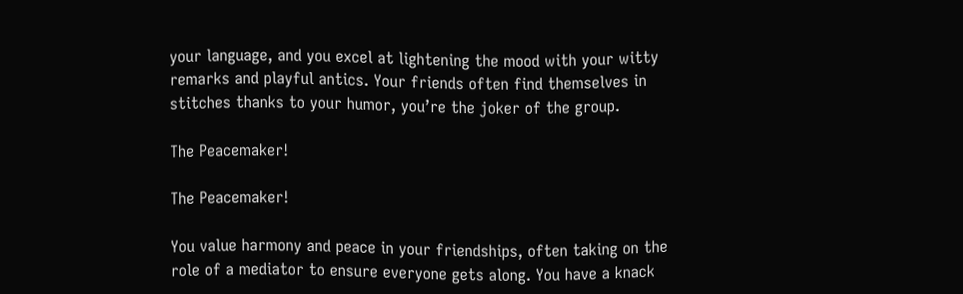your language, and you excel at lightening the mood with your witty remarks and playful antics. Your friends often find themselves in stitches thanks to your humor, you’re the joker of the group.

The Peacemaker!

The Peacemaker!

You value harmony and peace in your friendships, often taking on the role of a mediator to ensure everyone gets along. You have a knack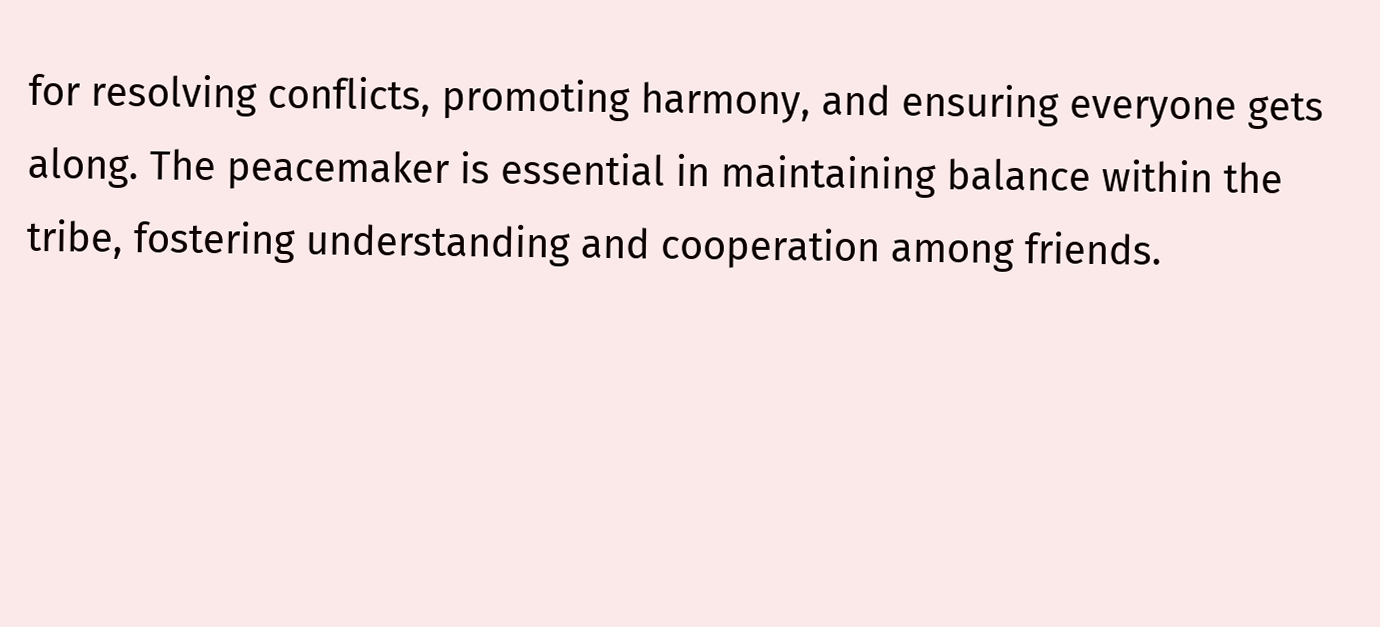for resolving conflicts, promoting harmony, and ensuring everyone gets along. The peacemaker is essential in maintaining balance within the tribe, fostering understanding and cooperation among friends.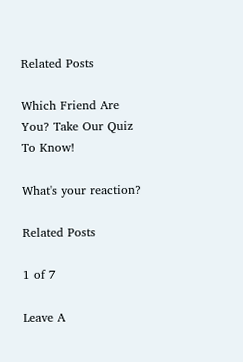Related Posts

Which Friend Are You? Take Our Quiz To Know!

What's your reaction?

Related Posts

1 of 7

Leave A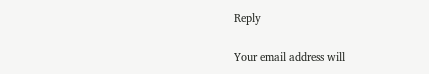Reply

Your email address will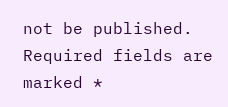not be published. Required fields are marked *